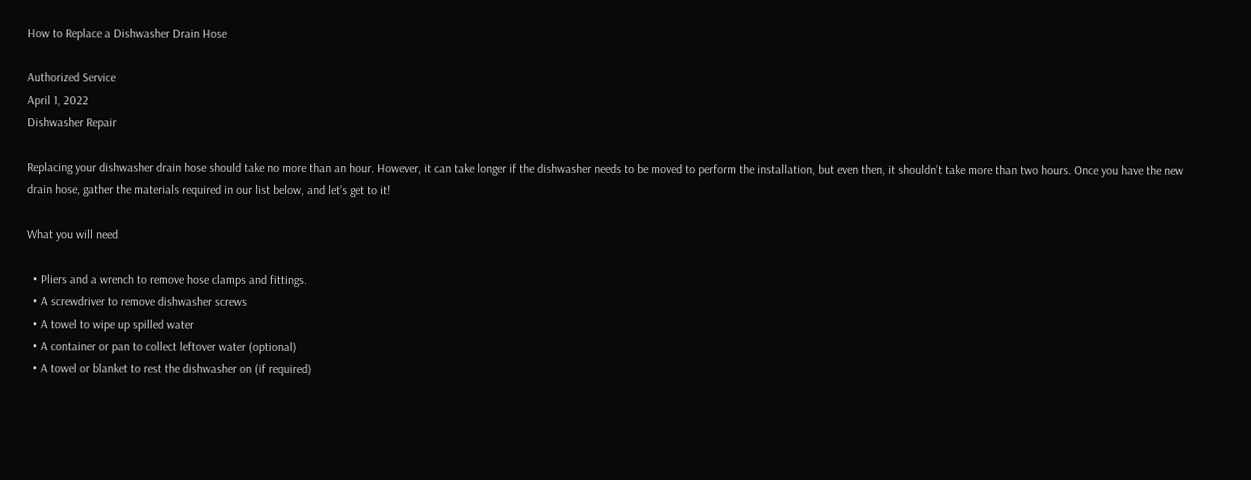How to Replace a Dishwasher Drain Hose

Authorized Service
April 1, 2022
Dishwasher Repair

Replacing your dishwasher drain hose should take no more than an hour. However, it can take longer if the dishwasher needs to be moved to perform the installation, but even then, it shouldn’t take more than two hours. Once you have the new drain hose, gather the materials required in our list below, and let’s get to it!

What you will need

  • Pliers and a wrench to remove hose clamps and fittings.
  • A screwdriver to remove dishwasher screws
  • A towel to wipe up spilled water
  • A container or pan to collect leftover water (optional)
  • A towel or blanket to rest the dishwasher on (if required)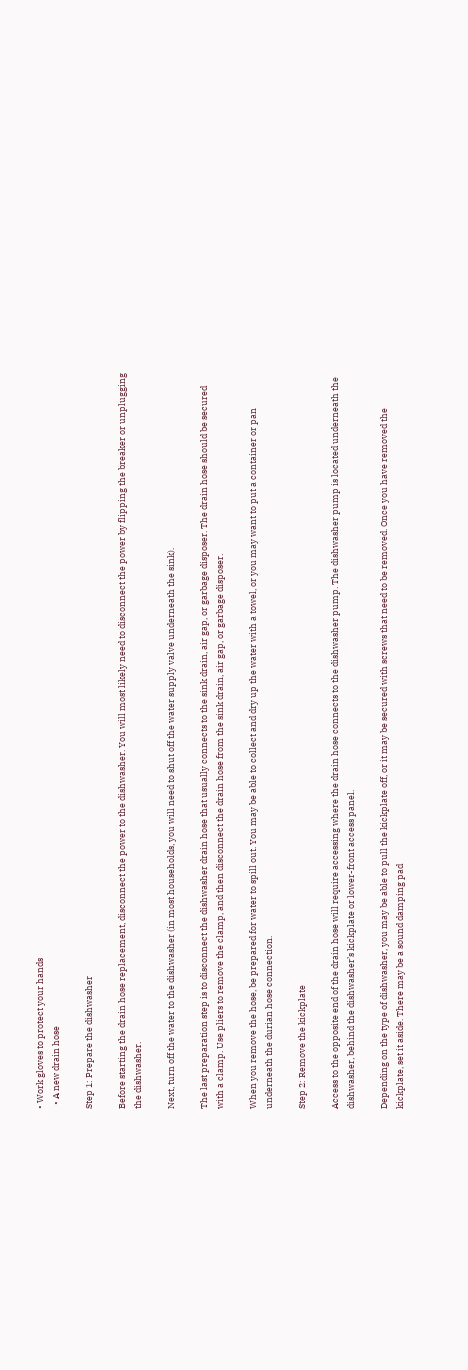• Work gloves to protect your hands
  • A new drain hose

Step 1: Prepare the dishwasher

Before starting the drain hose replacement, disconnect the power to the dishwasher. You will most likely need to disconnect the power by flipping the breaker or unplugging the dishwasher.

Next, turn off the water to the dishwasher (in most households, you will need to shut off the water supply valve underneath the sink).

The last preparation step is to disconnect the dishwasher drain hose that usually connects to the sink drain, air gap, or garbage disposer. The drain hose should be secured with a clamp. Use pliers to remove the clamp, and then disconnect the drain hose from the sink drain, air gap, or garbage disposer.

When you remove the hose, be prepared for water to spill out. You may be able to collect and dry up the water with a towel, or you may want to put a container or pan underneath the durian hose connection.

Step 2: Remove the kickplate

Access to the opposite end of the drain hose will require accessing where the drain hose connects to the dishwasher pump. The dishwasher pump is located underneath the dishwasher, behind the dishwasher’s kickplate or lower-front access panel.

Depending on the type of dishwasher, you may be able to pull the kickplate off, or it may be secured with screws that need to be removed. Once you have removed the kickplate, set it aside. There may be a sound damping pad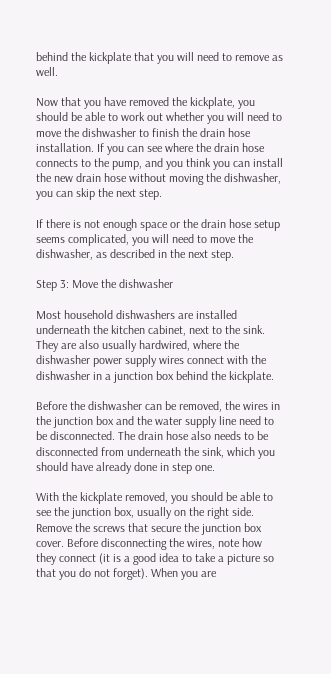behind the kickplate that you will need to remove as well.

Now that you have removed the kickplate, you should be able to work out whether you will need to move the dishwasher to finish the drain hose installation. If you can see where the drain hose connects to the pump, and you think you can install the new drain hose without moving the dishwasher, you can skip the next step.

If there is not enough space or the drain hose setup seems complicated, you will need to move the dishwasher, as described in the next step.

Step 3: Move the dishwasher

Most household dishwashers are installed underneath the kitchen cabinet, next to the sink. They are also usually hardwired, where the dishwasher power supply wires connect with the dishwasher in a junction box behind the kickplate.

Before the dishwasher can be removed, the wires in the junction box and the water supply line need to be disconnected. The drain hose also needs to be disconnected from underneath the sink, which you should have already done in step one.

With the kickplate removed, you should be able to see the junction box, usually on the right side. Remove the screws that secure the junction box cover. Before disconnecting the wires, note how they connect (it is a good idea to take a picture so that you do not forget). When you are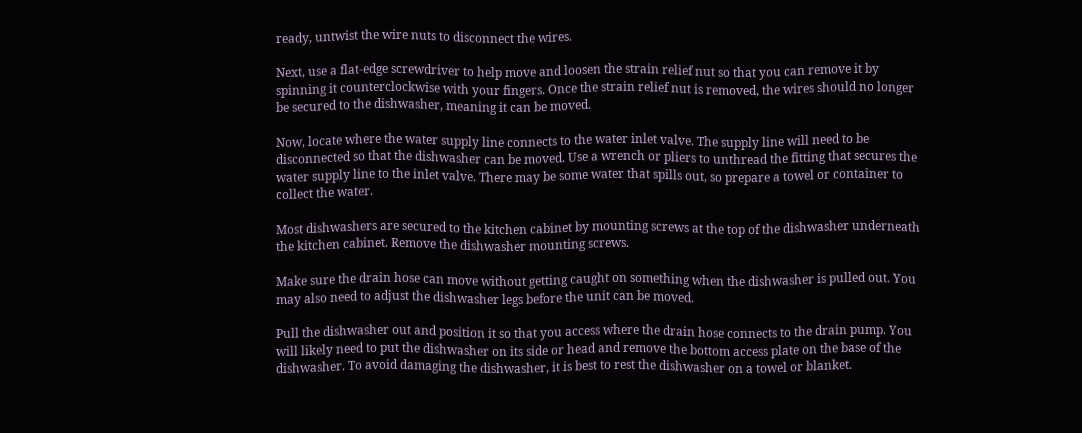ready, untwist the wire nuts to disconnect the wires.

Next, use a flat-edge screwdriver to help move and loosen the strain relief nut so that you can remove it by spinning it counterclockwise with your fingers. Once the strain relief nut is removed, the wires should no longer be secured to the dishwasher, meaning it can be moved.

Now, locate where the water supply line connects to the water inlet valve. The supply line will need to be disconnected so that the dishwasher can be moved. Use a wrench or pliers to unthread the fitting that secures the water supply line to the inlet valve. There may be some water that spills out, so prepare a towel or container to collect the water.

Most dishwashers are secured to the kitchen cabinet by mounting screws at the top of the dishwasher underneath the kitchen cabinet. Remove the dishwasher mounting screws.

Make sure the drain hose can move without getting caught on something when the dishwasher is pulled out. You may also need to adjust the dishwasher legs before the unit can be moved.

Pull the dishwasher out and position it so that you access where the drain hose connects to the drain pump. You will likely need to put the dishwasher on its side or head and remove the bottom access plate on the base of the dishwasher. To avoid damaging the dishwasher, it is best to rest the dishwasher on a towel or blanket.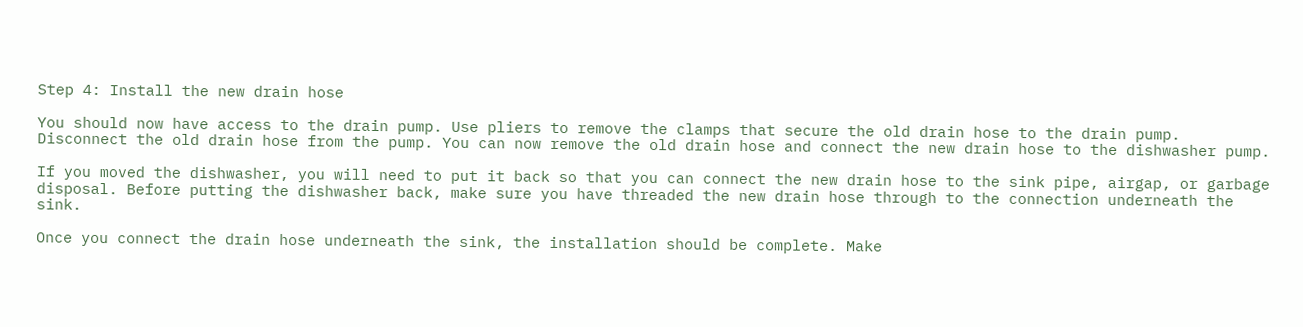Step 4: Install the new drain hose

You should now have access to the drain pump. Use pliers to remove the clamps that secure the old drain hose to the drain pump. Disconnect the old drain hose from the pump. You can now remove the old drain hose and connect the new drain hose to the dishwasher pump.

If you moved the dishwasher, you will need to put it back so that you can connect the new drain hose to the sink pipe, airgap, or garbage disposal. Before putting the dishwasher back, make sure you have threaded the new drain hose through to the connection underneath the sink.

Once you connect the drain hose underneath the sink, the installation should be complete. Make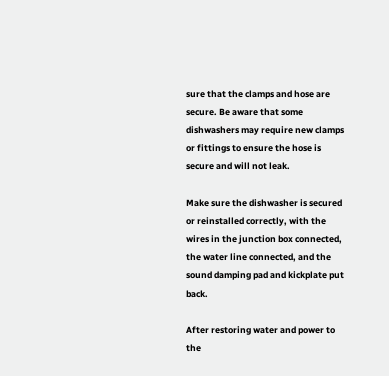sure that the clamps and hose are secure. Be aware that some dishwashers may require new clamps or fittings to ensure the hose is secure and will not leak.

Make sure the dishwasher is secured or reinstalled correctly, with the wires in the junction box connected, the water line connected, and the sound damping pad and kickplate put back.

After restoring water and power to the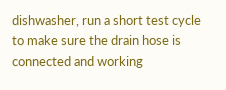dishwasher, run a short test cycle to make sure the drain hose is connected and working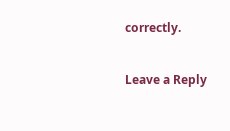correctly.


Leave a Reply